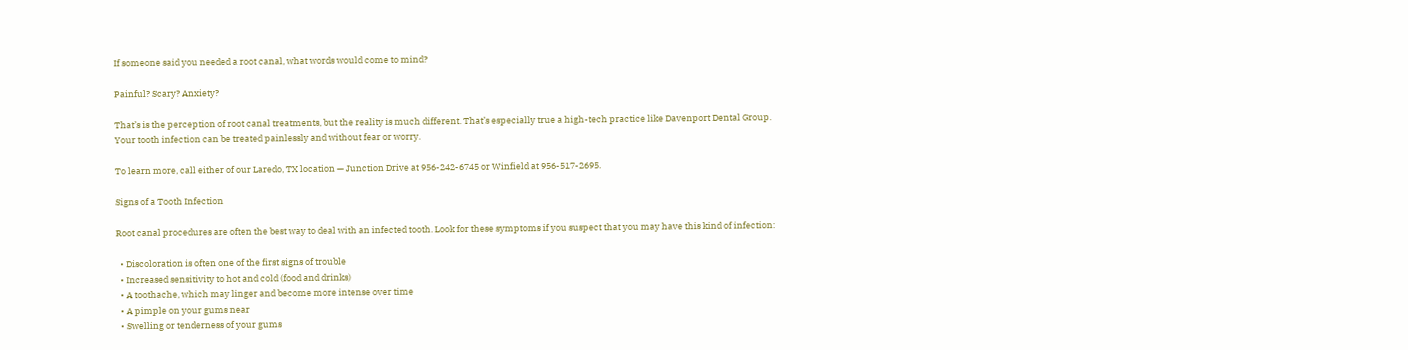If someone said you needed a root canal, what words would come to mind?

Painful? Scary? Anxiety?

That’s is the perception of root canal treatments, but the reality is much different. That’s especially true a high-tech practice like Davenport Dental Group. Your tooth infection can be treated painlessly and without fear or worry.

To learn more, call either of our Laredo, TX location — Junction Drive at 956-242-6745 or Winfield at 956-517-2695.

Signs of a Tooth Infection

Root canal procedures are often the best way to deal with an infected tooth. Look for these symptoms if you suspect that you may have this kind of infection:

  • Discoloration is often one of the first signs of trouble
  • Increased sensitivity to hot and cold (food and drinks)
  • A toothache, which may linger and become more intense over time
  • A pimple on your gums near
  • Swelling or tenderness of your gums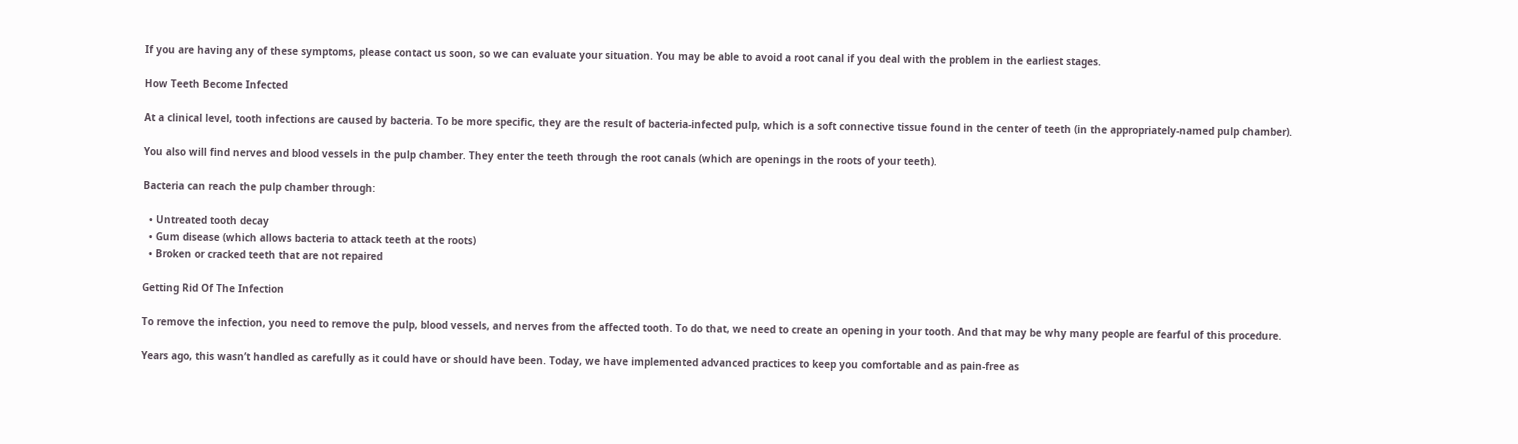If you are having any of these symptoms, please contact us soon, so we can evaluate your situation. You may be able to avoid a root canal if you deal with the problem in the earliest stages.

How Teeth Become Infected

At a clinical level, tooth infections are caused by bacteria. To be more specific, they are the result of bacteria-infected pulp, which is a soft connective tissue found in the center of teeth (in the appropriately-named pulp chamber).

You also will find nerves and blood vessels in the pulp chamber. They enter the teeth through the root canals (which are openings in the roots of your teeth).

Bacteria can reach the pulp chamber through:

  • Untreated tooth decay
  • Gum disease (which allows bacteria to attack teeth at the roots)
  • Broken or cracked teeth that are not repaired

Getting Rid Of The Infection

To remove the infection, you need to remove the pulp, blood vessels, and nerves from the affected tooth. To do that, we need to create an opening in your tooth. And that may be why many people are fearful of this procedure.

Years ago, this wasn’t handled as carefully as it could have or should have been. Today, we have implemented advanced practices to keep you comfortable and as pain-free as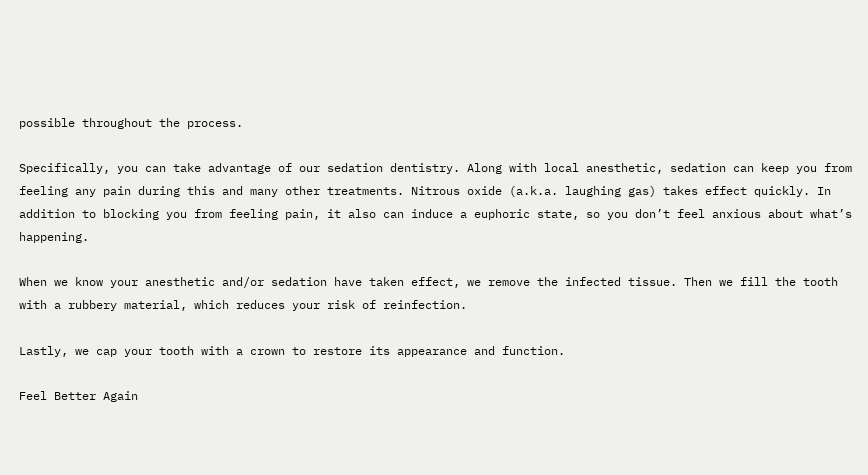possible throughout the process.

Specifically, you can take advantage of our sedation dentistry. Along with local anesthetic, sedation can keep you from feeling any pain during this and many other treatments. Nitrous oxide (a.k.a. laughing gas) takes effect quickly. In addition to blocking you from feeling pain, it also can induce a euphoric state, so you don’t feel anxious about what’s happening.

When we know your anesthetic and/or sedation have taken effect, we remove the infected tissue. Then we fill the tooth with a rubbery material, which reduces your risk of reinfection.

Lastly, we cap your tooth with a crown to restore its appearance and function.

Feel Better Again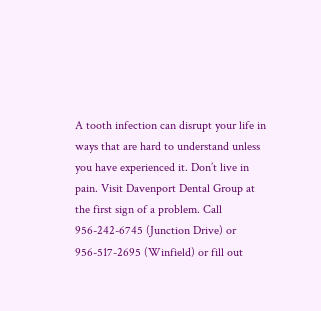A tooth infection can disrupt your life in ways that are hard to understand unless you have experienced it. Don’t live in pain. Visit Davenport Dental Group at the first sign of a problem. Call 956-242-6745 (Junction Drive) or 956-517-2695 (Winfield) or fill out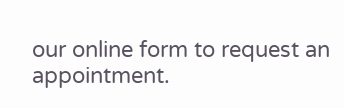our online form to request an appointment.